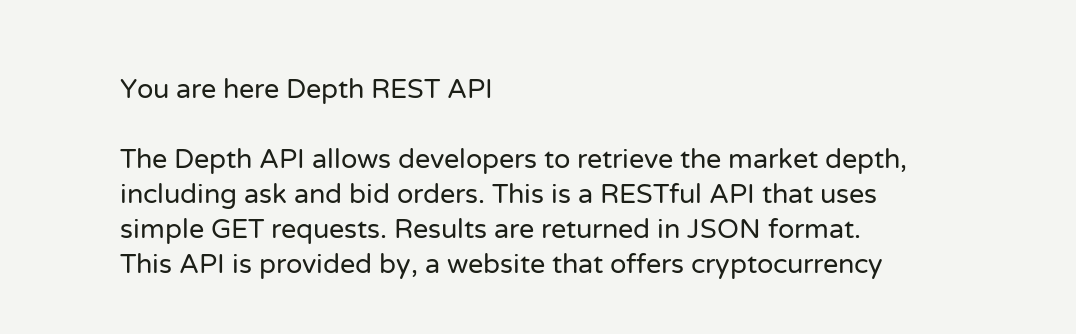You are here Depth REST API

The Depth API allows developers to retrieve the market depth, including ask and bid orders. This is a RESTful API that uses simple GET requests. Results are returned in JSON format. This API is provided by, a website that offers cryptocurrency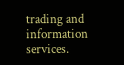trading and information services.